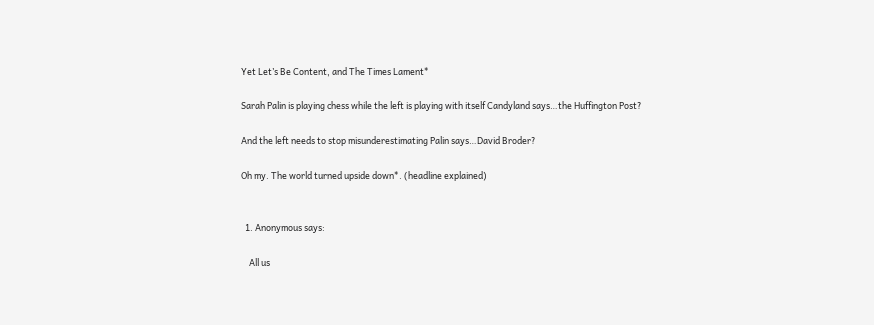Yet Let’s Be Content, and The Times Lament*

Sarah Palin is playing chess while the left is playing with itself Candyland says…the Huffington Post?

And the left needs to stop misunderestimating Palin says…David Broder?

Oh my. The world turned upside down*. (headline explained)


  1. Anonymous says:

    All us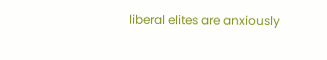liberal elites are anxiously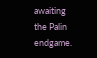awaiting the Palin endgame.